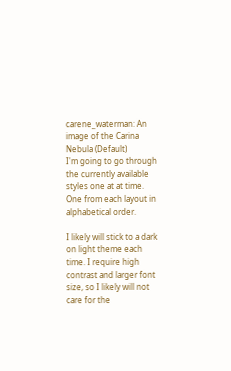carene_waterman: An image of the Carina Nebula (Default)
I'm going to go through the currently available styles one at at time. One from each layout in alphabetical order.

I likely will stick to a dark on light theme each time. I require high contrast and larger font size, so I likely will not care for the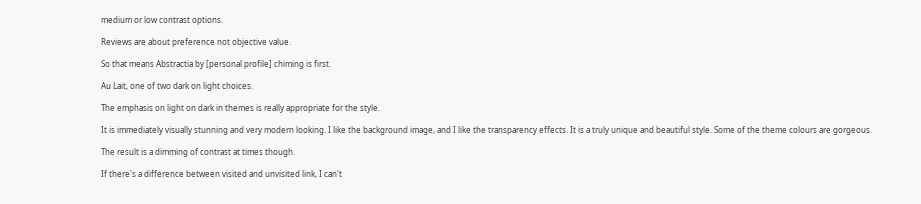medium or low contrast options.

Reviews are about preference not objective value.

So that means Abstractia by [personal profile] chiming is first.

Au Lait, one of two dark on light choices.

The emphasis on light on dark in themes is really appropriate for the style.

It is immediately visually stunning and very modern looking. I like the background image, and I like the transparency effects. It is a truly unique and beautiful style. Some of the theme colours are gorgeous.

The result is a dimming of contrast at times though.

If there's a difference between visited and unvisited link, I can't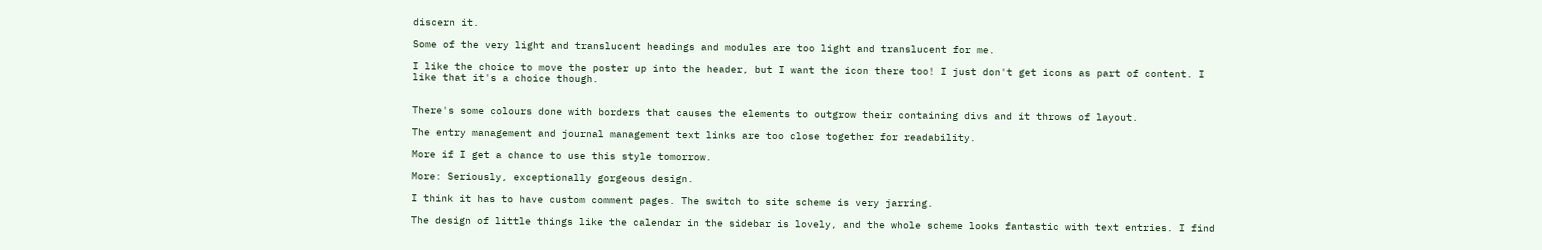discern it.

Some of the very light and translucent headings and modules are too light and translucent for me.

I like the choice to move the poster up into the header, but I want the icon there too! I just don't get icons as part of content. I like that it's a choice though.


There's some colours done with borders that causes the elements to outgrow their containing divs and it throws of layout.

The entry management and journal management text links are too close together for readability.

More if I get a chance to use this style tomorrow.

More: Seriously, exceptionally gorgeous design.

I think it has to have custom comment pages. The switch to site scheme is very jarring.

The design of little things like the calendar in the sidebar is lovely, and the whole scheme looks fantastic with text entries. I find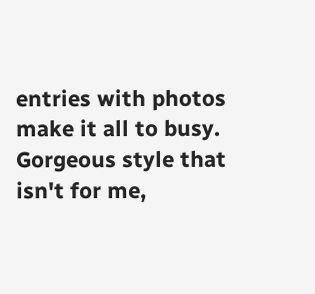entries with photos make it all to busy. Gorgeous style that isn't for me,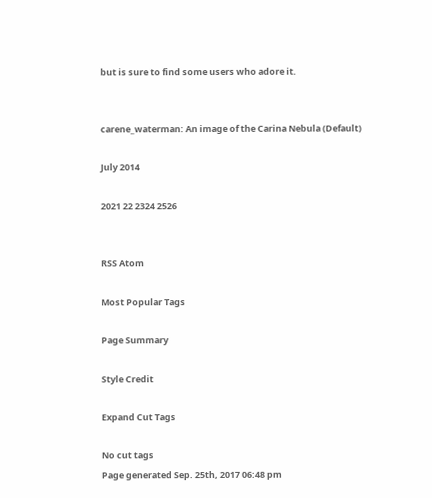but is sure to find some users who adore it.


carene_waterman: An image of the Carina Nebula (Default)

July 2014

2021 22 2324 2526


RSS Atom

Most Popular Tags

Page Summary

Style Credit

Expand Cut Tags

No cut tags
Page generated Sep. 25th, 2017 06:48 pm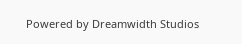Powered by Dreamwidth Studios